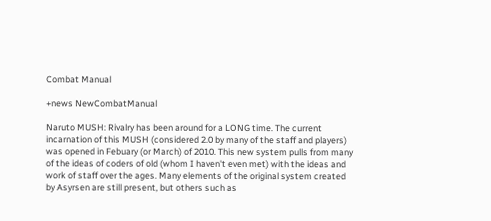Combat Manual

+news NewCombatManual

Naruto MUSH: Rivalry has been around for a LONG time. The current
incarnation of this MUSH (considered 2.0 by many of the staff and players)
was opened in Febuary (or March) of 2010. This new system pulls from many
of the ideas of coders of old (whom I haven't even met) with the ideas and
work of staff over the ages. Many elements of the original system created
by Asyrsen are still present, but others such as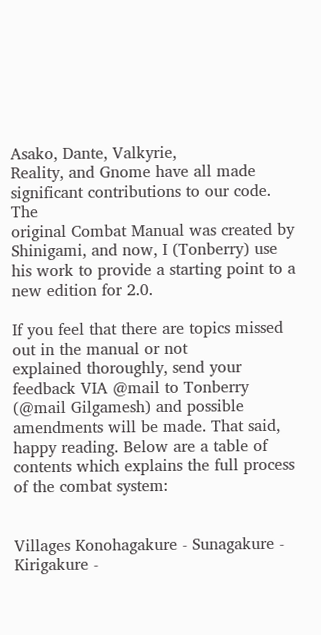Asako, Dante, Valkyrie,
Reality, and Gnome have all made significant contributions to our code. The
original Combat Manual was created by Shinigami, and now, I (Tonberry) use
his work to provide a starting point to a new edition for 2.0.

If you feel that there are topics missed out in the manual or not
explained thoroughly, send your feedback VIA @mail to Tonberry (@mail Gilgamesh) and possible
amendments will be made. That said, happy reading. Below are a table of
contents which explains the full process of the combat system:


Villages Konohagakure - Sunagakure - Kirigakure -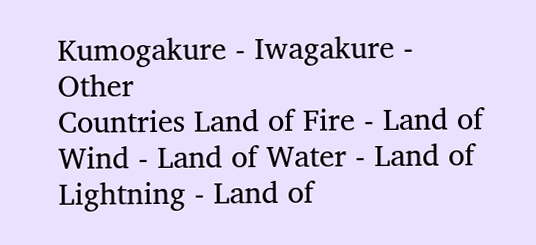Kumogakure - Iwagakure - Other
Countries Land of Fire - Land of Wind - Land of Water - Land of Lightning - Land of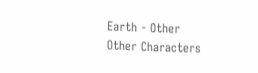Earth - Other
Other Characters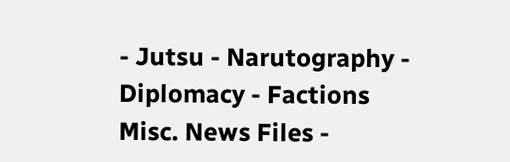- Jutsu - Narutography - Diplomacy - Factions
Misc. News Files -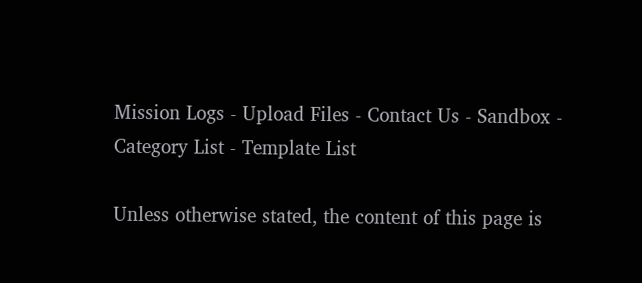Mission Logs - Upload Files - Contact Us - Sandbox - Category List - Template List

Unless otherwise stated, the content of this page is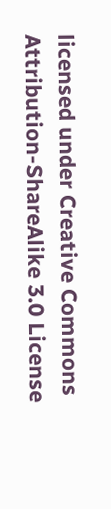licensed under Creative Commons Attribution-ShareAlike 3.0 License